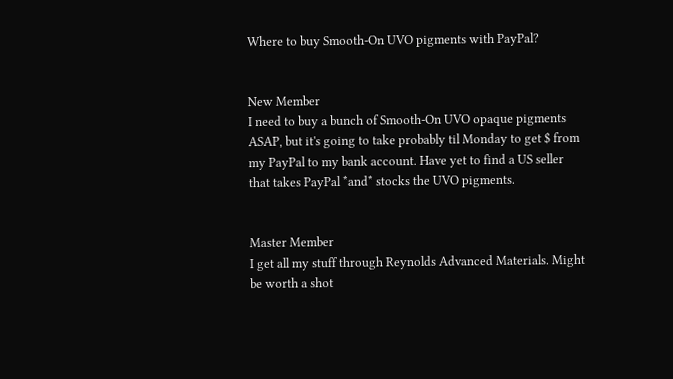Where to buy Smooth-On UVO pigments with PayPal?


New Member
I need to buy a bunch of Smooth-On UVO opaque pigments ASAP, but it's going to take probably til Monday to get $ from my PayPal to my bank account. Have yet to find a US seller that takes PayPal *and* stocks the UVO pigments.


Master Member
I get all my stuff through Reynolds Advanced Materials. Might be worth a shot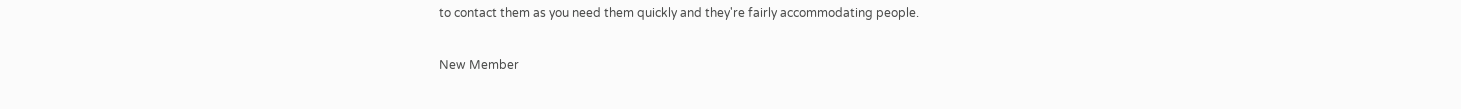to contact them as you need them quickly and they're fairly accommodating people.


New Member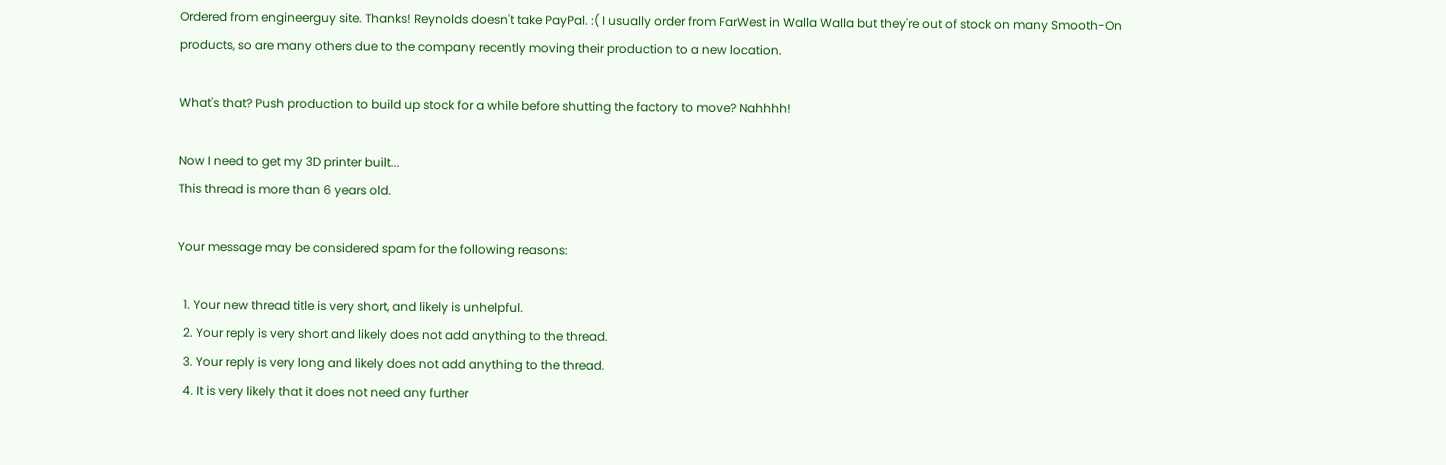Ordered from engineerguy site. Thanks! Reynolds doesn't take PayPal. :( I usually order from FarWest in Walla Walla but they're out of stock on many Smooth-On products, so are many others due to the company recently moving their production to a new location.

What's that? Push production to build up stock for a while before shutting the factory to move? Nahhhh!

Now I need to get my 3D printer built...
This thread is more than 6 years old.

Your message may be considered spam for the following reasons:

  1. Your new thread title is very short, and likely is unhelpful.
  2. Your reply is very short and likely does not add anything to the thread.
  3. Your reply is very long and likely does not add anything to the thread.
  4. It is very likely that it does not need any further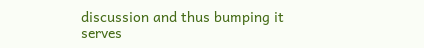discussion and thus bumping it serves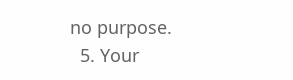no purpose.
  5. Your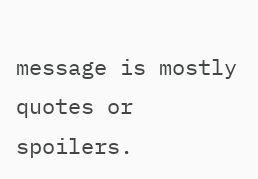message is mostly quotes or spoilers.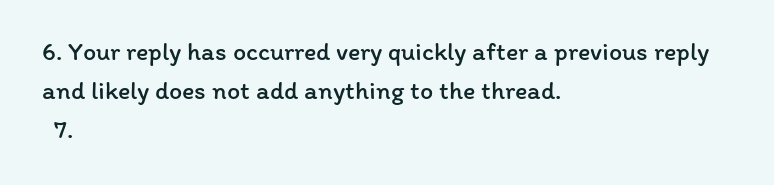6. Your reply has occurred very quickly after a previous reply and likely does not add anything to the thread.
  7.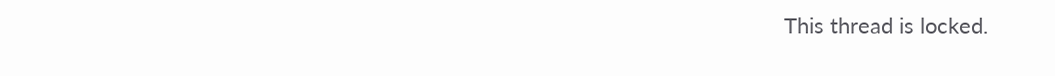This thread is locked.